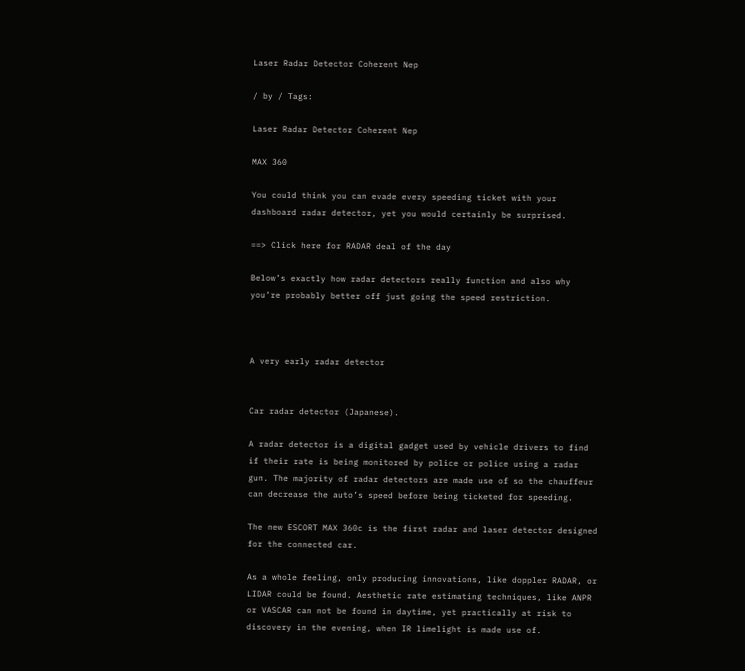Laser Radar Detector Coherent Nep

/ by / Tags:

Laser Radar Detector Coherent Nep

MAX 360

You could think you can evade every speeding ticket with your dashboard radar detector, yet you would certainly be surprised.

==> Click here for RADAR deal of the day

Below’s exactly how radar detectors really function and also why you’re probably better off just going the speed restriction.



A very early radar detector


Car radar detector (Japanese).

A radar detector is a digital gadget used by vehicle drivers to find if their rate is being monitored by police or police using a radar gun. The majority of radar detectors are made use of so the chauffeur can decrease the auto’s speed before being ticketed for speeding.

The new ESCORT MAX 360c is the first radar and laser detector designed for the connected car.

As a whole feeling, only producing innovations, like doppler RADAR, or LIDAR could be found. Aesthetic rate estimating techniques, like ANPR or VASCAR can not be found in daytime, yet practically at risk to discovery in the evening, when IR limelight is made use of.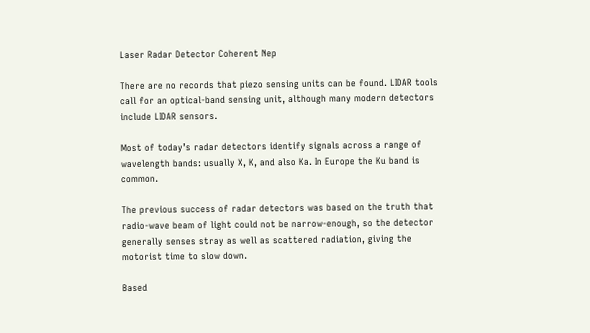Laser Radar Detector Coherent Nep

There are no records that piezo sensing units can be found. LIDAR tools call for an optical-band sensing unit, although many modern detectors include LIDAR sensors.

Most of today’s radar detectors identify signals across a range of wavelength bands: usually X, K, and also Ka. In Europe the Ku band is common.

The previous success of radar detectors was based on the truth that radio-wave beam of light could not be narrow-enough, so the detector generally senses stray as well as scattered radiation, giving the motorist time to slow down.

Based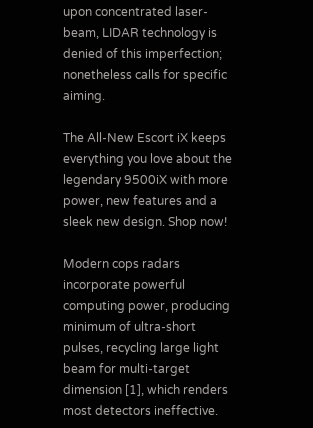upon concentrated laser-beam, LIDAR technology is denied of this imperfection; nonetheless calls for specific aiming.

The All-New Escort iX keeps everything you love about the legendary 9500iX with more power, new features and a sleek new design. Shop now!

Modern cops radars incorporate powerful computing power, producing minimum of ultra-short pulses, recycling large light beam for multi-target dimension [1], which renders most detectors ineffective.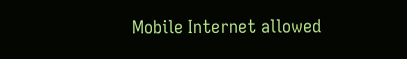Mobile Internet allowed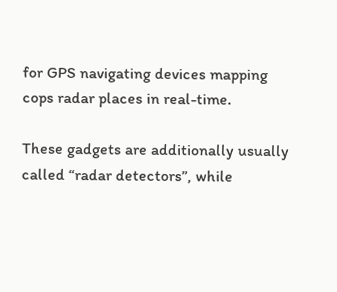for GPS navigating devices mapping cops radar places in real-time.

These gadgets are additionally usually called “radar detectors”, while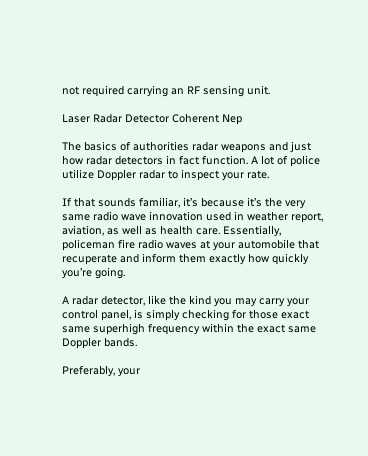not required carrying an RF sensing unit.

Laser Radar Detector Coherent Nep

The basics of authorities radar weapons and just how radar detectors in fact function. A lot of police utilize Doppler radar to inspect your rate.

If that sounds familiar, it’s because it’s the very same radio wave innovation used in weather report, aviation, as well as health care. Essentially, policeman fire radio waves at your automobile that recuperate and inform them exactly how quickly you’re going.

A radar detector, like the kind you may carry your control panel, is simply checking for those exact same superhigh frequency within the exact same Doppler bands.

Preferably, your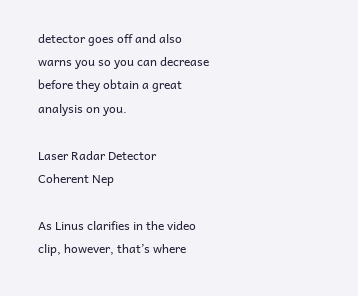detector goes off and also warns you so you can decrease before they obtain a great analysis on you.

Laser Radar Detector Coherent Nep

As Linus clarifies in the video clip, however, that’s where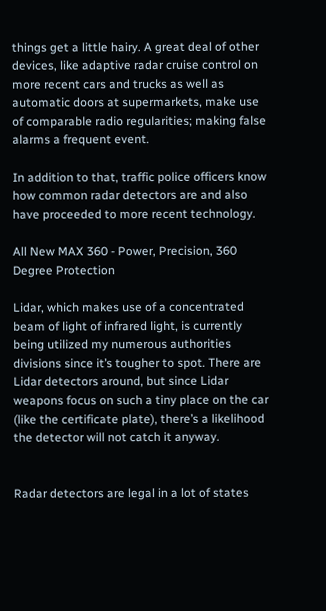things get a little hairy. A great deal of other devices, like adaptive radar cruise control on more recent cars and trucks as well as automatic doors at supermarkets, make use of comparable radio regularities; making false alarms a frequent event.

In addition to that, traffic police officers know how common radar detectors are and also have proceeded to more recent technology.

All New MAX 360 - Power, Precision, 360 Degree Protection

Lidar, which makes use of a concentrated beam of light of infrared light, is currently being utilized my numerous authorities divisions since it’s tougher to spot. There are Lidar detectors around, but since Lidar weapons focus on such a tiny place on the car (like the certificate plate), there’s a likelihood the detector will not catch it anyway.


Radar detectors are legal in a lot of states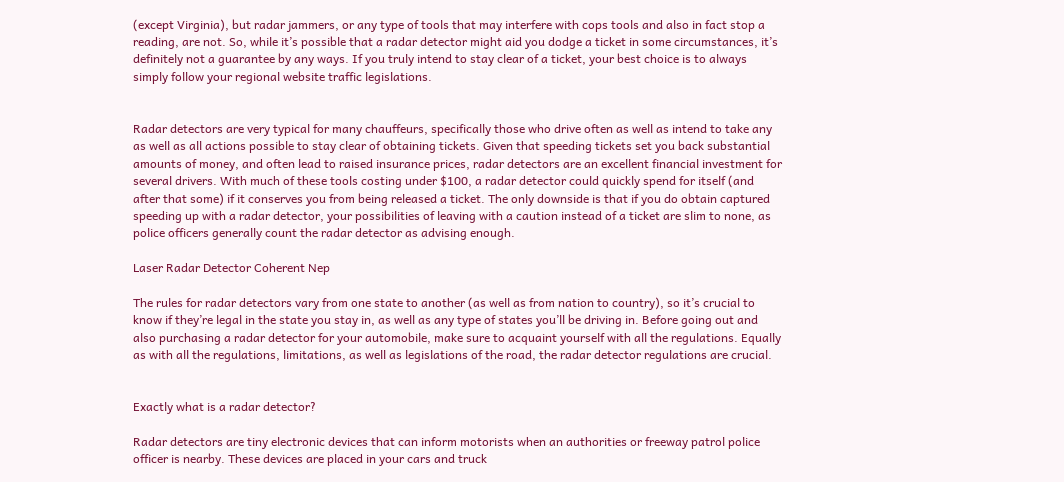(except Virginia), but radar jammers, or any type of tools that may interfere with cops tools and also in fact stop a reading, are not. So, while it’s possible that a radar detector might aid you dodge a ticket in some circumstances, it’s definitely not a guarantee by any ways. If you truly intend to stay clear of a ticket, your best choice is to always simply follow your regional website traffic legislations.


Radar detectors are very typical for many chauffeurs, specifically those who drive often as well as intend to take any as well as all actions possible to stay clear of obtaining tickets. Given that speeding tickets set you back substantial amounts of money, and often lead to raised insurance prices, radar detectors are an excellent financial investment for several drivers. With much of these tools costing under $100, a radar detector could quickly spend for itself (and after that some) if it conserves you from being released a ticket. The only downside is that if you do obtain captured speeding up with a radar detector, your possibilities of leaving with a caution instead of a ticket are slim to none, as police officers generally count the radar detector as advising enough.

Laser Radar Detector Coherent Nep

The rules for radar detectors vary from one state to another (as well as from nation to country), so it’s crucial to know if they’re legal in the state you stay in, as well as any type of states you’ll be driving in. Before going out and also purchasing a radar detector for your automobile, make sure to acquaint yourself with all the regulations. Equally as with all the regulations, limitations, as well as legislations of the road, the radar detector regulations are crucial.


Exactly what is a radar detector?

Radar detectors are tiny electronic devices that can inform motorists when an authorities or freeway patrol police officer is nearby. These devices are placed in your cars and truck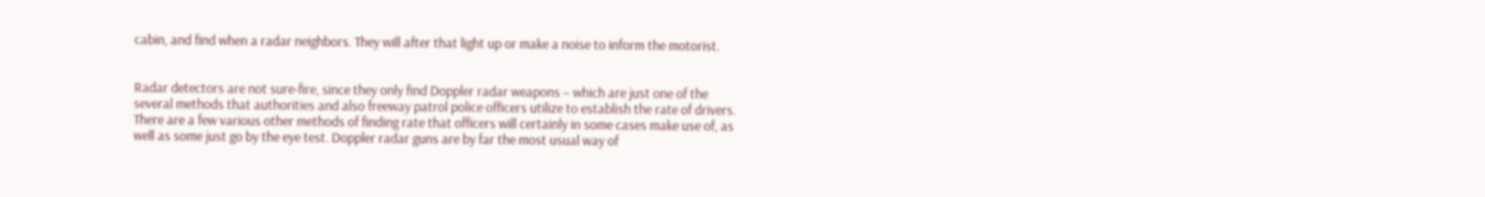cabin, and find when a radar neighbors. They will after that light up or make a noise to inform the motorist.


Radar detectors are not sure-fire, since they only find Doppler radar weapons – which are just one of the several methods that authorities and also freeway patrol police officers utilize to establish the rate of drivers. There are a few various other methods of finding rate that officers will certainly in some cases make use of, as well as some just go by the eye test. Doppler radar guns are by far the most usual way of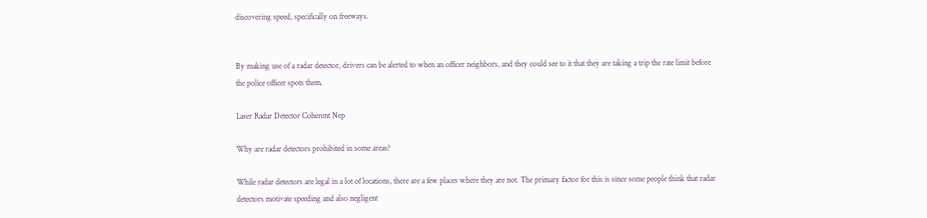discovering speed, specifically on freeways.


By making use of a radar detector, drivers can be alerted to when an officer neighbors, and they could see to it that they are taking a trip the rate limit before the police officer spots them.

Laser Radar Detector Coherent Nep

Why are radar detectors prohibited in some areas?

While radar detectors are legal in a lot of locations, there are a few places where they are not. The primary factor for this is since some people think that radar detectors motivate speeding and also negligent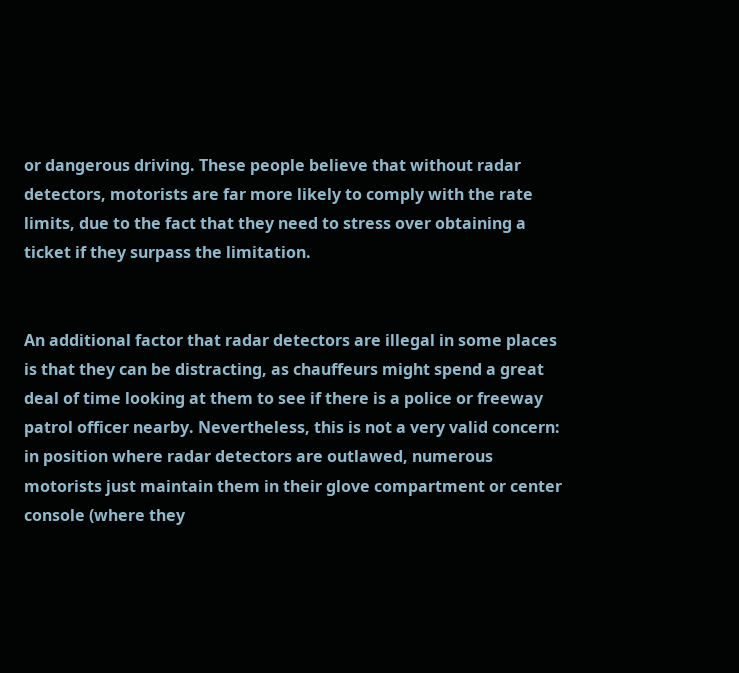or dangerous driving. These people believe that without radar detectors, motorists are far more likely to comply with the rate limits, due to the fact that they need to stress over obtaining a ticket if they surpass the limitation.


An additional factor that radar detectors are illegal in some places is that they can be distracting, as chauffeurs might spend a great deal of time looking at them to see if there is a police or freeway patrol officer nearby. Nevertheless, this is not a very valid concern: in position where radar detectors are outlawed, numerous motorists just maintain them in their glove compartment or center console (where they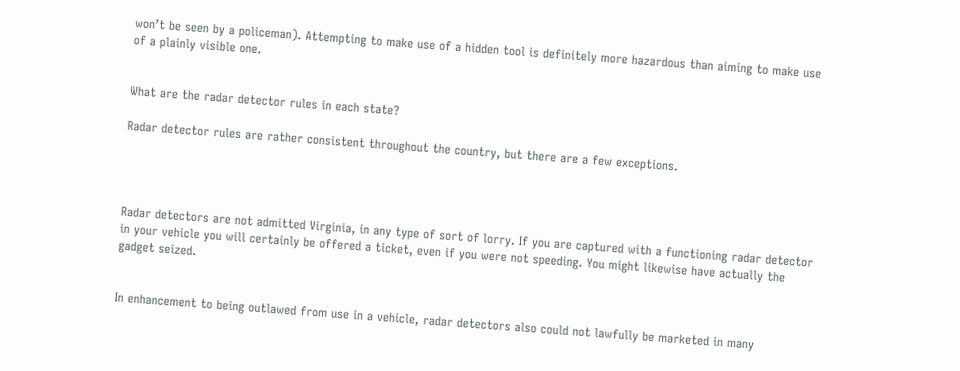won’t be seen by a policeman). Attempting to make use of a hidden tool is definitely more hazardous than aiming to make use of a plainly visible one.


What are the radar detector rules in each state?

Radar detector rules are rather consistent throughout the country, but there are a few exceptions.




Radar detectors are not admitted Virginia, in any type of sort of lorry. If you are captured with a functioning radar detector in your vehicle you will certainly be offered a ticket, even if you were not speeding. You might likewise have actually the gadget seized.


In enhancement to being outlawed from use in a vehicle, radar detectors also could not lawfully be marketed in many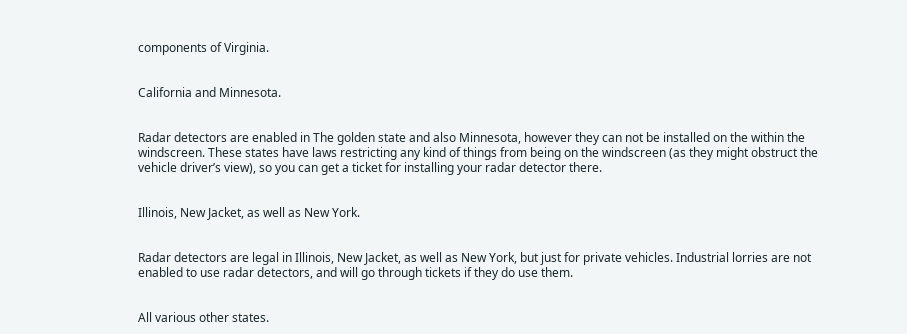components of Virginia.


California and Minnesota.


Radar detectors are enabled in The golden state and also Minnesota, however they can not be installed on the within the windscreen. These states have laws restricting any kind of things from being on the windscreen (as they might obstruct the vehicle driver’s view), so you can get a ticket for installing your radar detector there.


Illinois, New Jacket, as well as New York.


Radar detectors are legal in Illinois, New Jacket, as well as New York, but just for private vehicles. Industrial lorries are not enabled to use radar detectors, and will go through tickets if they do use them.


All various other states.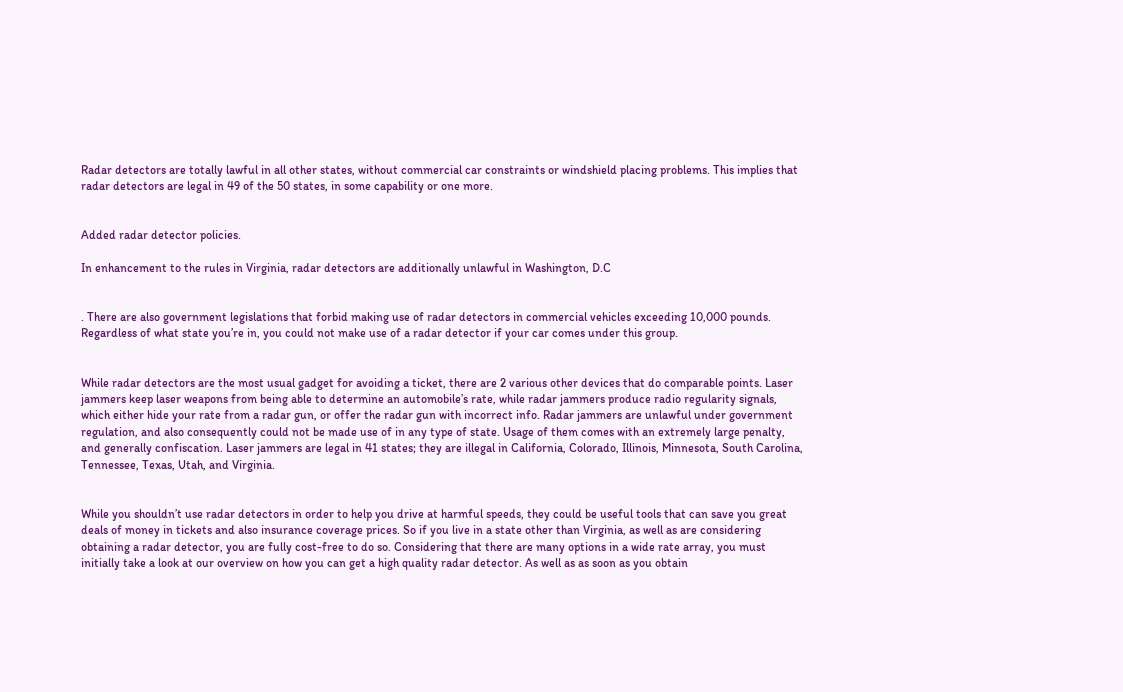Radar detectors are totally lawful in all other states, without commercial car constraints or windshield placing problems. This implies that radar detectors are legal in 49 of the 50 states, in some capability or one more.


Added radar detector policies.

In enhancement to the rules in Virginia, radar detectors are additionally unlawful in Washington, D.C


. There are also government legislations that forbid making use of radar detectors in commercial vehicles exceeding 10,000 pounds. Regardless of what state you’re in, you could not make use of a radar detector if your car comes under this group.


While radar detectors are the most usual gadget for avoiding a ticket, there are 2 various other devices that do comparable points. Laser jammers keep laser weapons from being able to determine an automobile’s rate, while radar jammers produce radio regularity signals, which either hide your rate from a radar gun, or offer the radar gun with incorrect info. Radar jammers are unlawful under government regulation, and also consequently could not be made use of in any type of state. Usage of them comes with an extremely large penalty, and generally confiscation. Laser jammers are legal in 41 states; they are illegal in California, Colorado, Illinois, Minnesota, South Carolina, Tennessee, Texas, Utah, and Virginia.


While you shouldn’t use radar detectors in order to help you drive at harmful speeds, they could be useful tools that can save you great deals of money in tickets and also insurance coverage prices. So if you live in a state other than Virginia, as well as are considering obtaining a radar detector, you are fully cost-free to do so. Considering that there are many options in a wide rate array, you must initially take a look at our overview on how you can get a high quality radar detector. As well as as soon as you obtain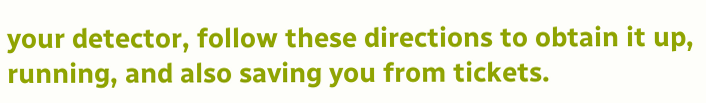your detector, follow these directions to obtain it up, running, and also saving you from tickets.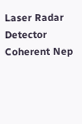Laser Radar Detector Coherent Nep